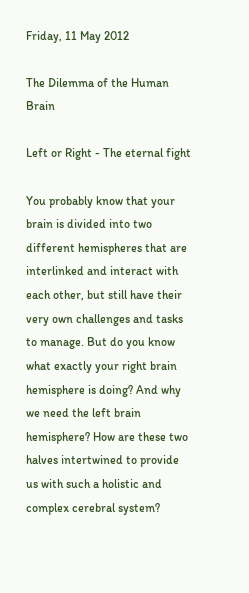Friday, 11 May 2012

The Dilemma of the Human Brain

Left or Right - The eternal fight

You probably know that your brain is divided into two different hemispheres that are interlinked and interact with each other, but still have their very own challenges and tasks to manage. But do you know what exactly your right brain hemisphere is doing? And why we need the left brain hemisphere? How are these two halves intertwined to provide us with such a holistic and complex cerebral system?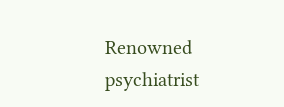Renowned psychiatrist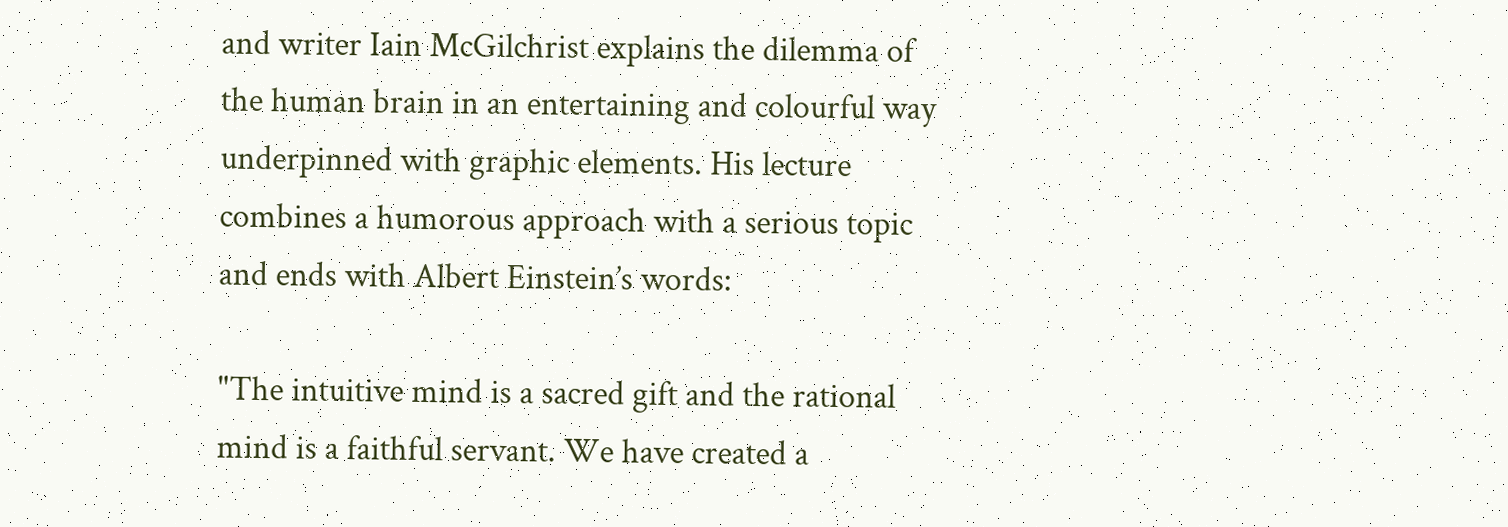and writer Iain McGilchrist explains the dilemma of the human brain in an entertaining and colourful way underpinned with graphic elements. His lecture combines a humorous approach with a serious topic and ends with Albert Einstein’s words:

"The intuitive mind is a sacred gift and the rational mind is a faithful servant. We have created a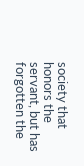society that honors the servant, but has forgotten the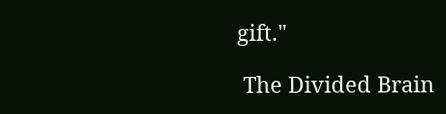gift."

 The Divided Brain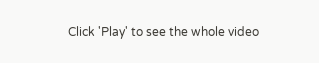Click 'Play' to see the whole video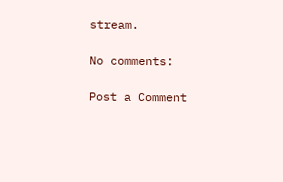stream.

No comments:

Post a Comment